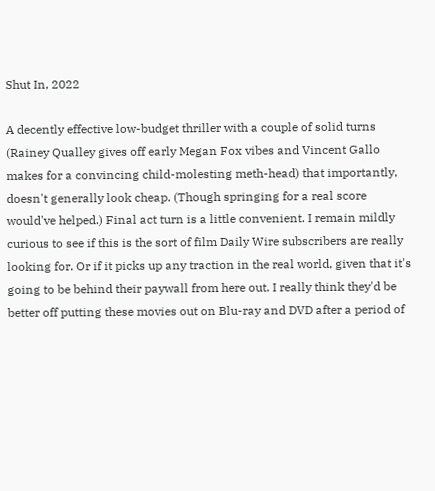Shut In, 2022

A decently effective low-budget thriller with a couple of solid turns (Rainey Qualley gives off early Megan Fox vibes and Vincent Gallo makes for a convincing child-molesting meth-head) that importantly, doesn't generally look cheap. (Though springing for a real score would've helped.) Final act turn is a little convenient. I remain mildly curious to see if this is the sort of film Daily Wire subscribers are really looking for. Or if it picks up any traction in the real world, given that it's going to be behind their paywall from here out. I really think they'd be better off putting these movies out on Blu-ray and DVD after a period of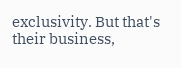exclusivity. But that's their business,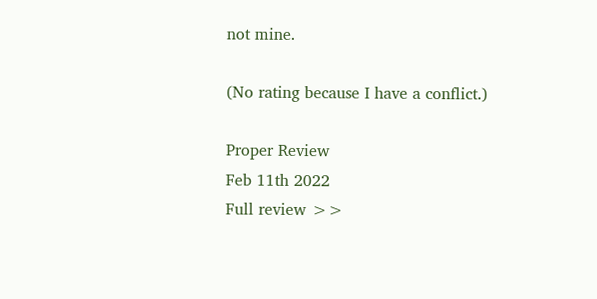not mine.

(No rating because I have a conflict.)

Proper Review
Feb 11th 2022
Full review >>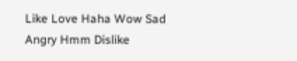Like Love Haha Wow Sad Angry Hmm Dislike